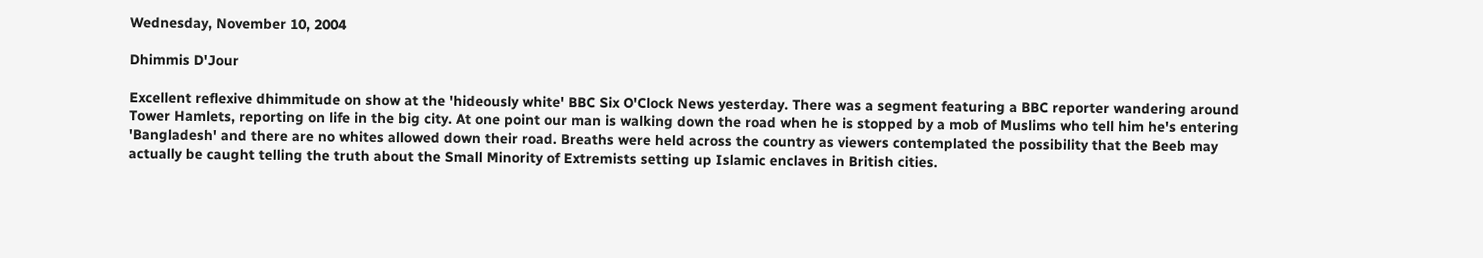Wednesday, November 10, 2004

Dhimmis D'Jour

Excellent reflexive dhimmitude on show at the 'hideously white' BBC Six O'Clock News yesterday. There was a segment featuring a BBC reporter wandering around Tower Hamlets, reporting on life in the big city. At one point our man is walking down the road when he is stopped by a mob of Muslims who tell him he's entering 'Bangladesh' and there are no whites allowed down their road. Breaths were held across the country as viewers contemplated the possibility that the Beeb may actually be caught telling the truth about the Small Minority of Extremists setting up Islamic enclaves in British cities.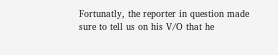Fortunatly, the reporter in question made sure to tell us on his V/O that he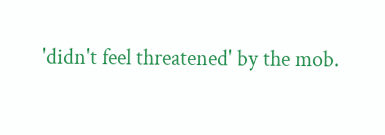'didn't feel threatened' by the mob.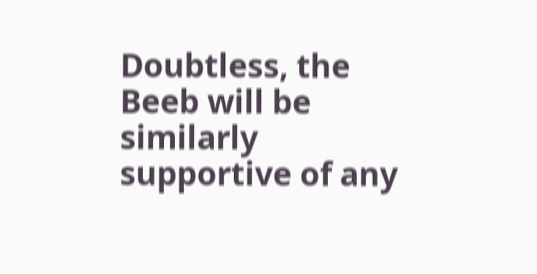Doubtless, the Beeb will be similarly supportive of any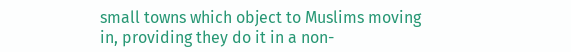small towns which object to Muslims moving in, providing they do it in a non-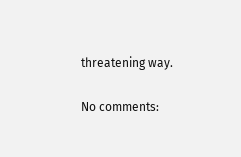threatening way.

No comments: